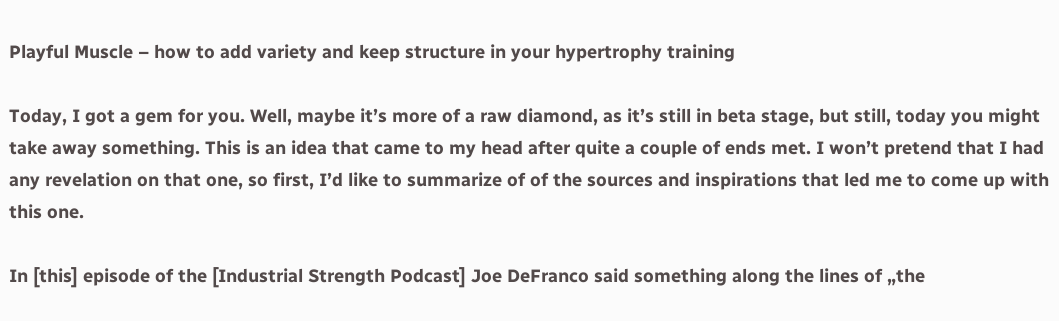Playful Muscle – how to add variety and keep structure in your hypertrophy training

Today, I got a gem for you. Well, maybe it’s more of a raw diamond, as it’s still in beta stage, but still, today you might take away something. This is an idea that came to my head after quite a couple of ends met. I won’t pretend that I had any revelation on that one, so first, I’d like to summarize of of the sources and inspirations that led me to come up with this one.

In [this] episode of the [Industrial Strength Podcast] Joe DeFranco said something along the lines of „the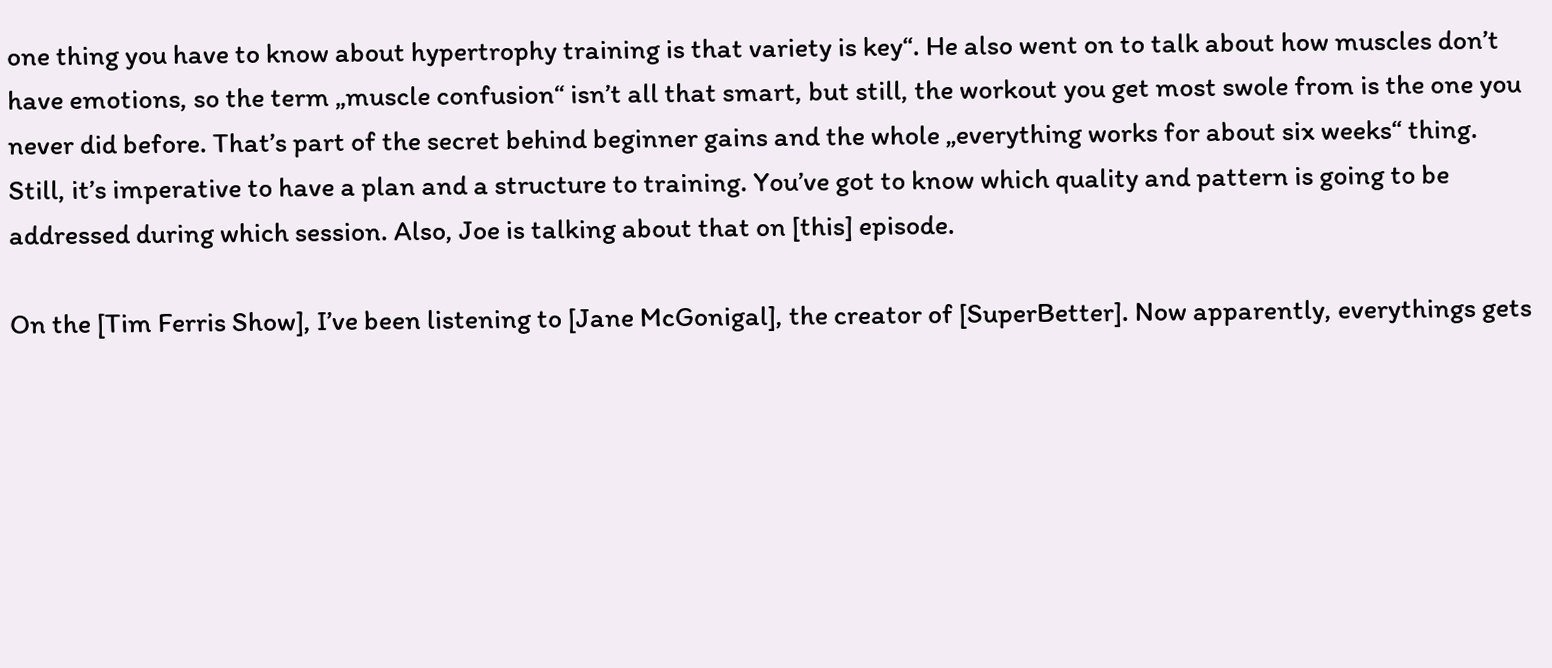one thing you have to know about hypertrophy training is that variety is key“. He also went on to talk about how muscles don’t have emotions, so the term „muscle confusion“ isn’t all that smart, but still, the workout you get most swole from is the one you never did before. That’s part of the secret behind beginner gains and the whole „everything works for about six weeks“ thing. Still, it’s imperative to have a plan and a structure to training. You’ve got to know which quality and pattern is going to be addressed during which session. Also, Joe is talking about that on [this] episode.

On the [Tim Ferris Show], I’ve been listening to [Jane McGonigal], the creator of [SuperBetter]. Now apparently, everythings gets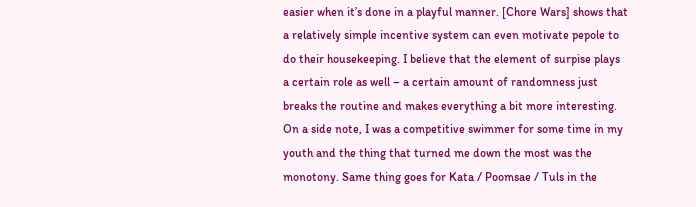easier when it’s done in a playful manner. [Chore Wars] shows that a relatively simple incentive system can even motivate pepole to do their housekeeping. I believe that the element of surpise plays a certain role as well – a certain amount of randomness just breaks the routine and makes everything a bit more interesting. On a side note, I was a competitive swimmer for some time in my youth and the thing that turned me down the most was the monotony. Same thing goes for Kata / Poomsae / Tuls in the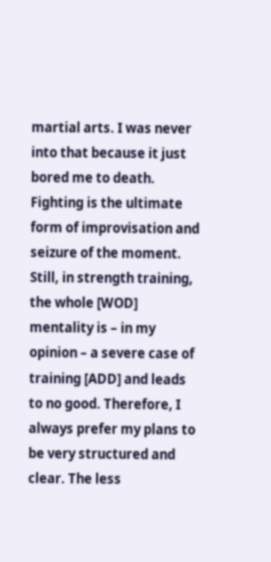martial arts. I was never into that because it just bored me to death. Fighting is the ultimate form of improvisation and seizure of the moment. Still, in strength training, the whole [WOD] mentality is – in my opinion – a severe case of training [ADD] and leads to no good. Therefore, I always prefer my plans to be very structured and clear. The less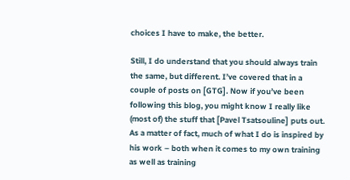choices I have to make, the better.

Still, I do understand that you should always train the same, but different. I’ve covered that in a couple of posts on [GTG]. Now if you’ve been following this blog, you might know I really like (most of) the stuff that [Pavel Tsatsouline] puts out. As a matter of fact, much of what I do is inspired by his work – both when it comes to my own training as well as training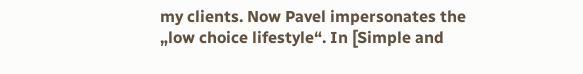my clients. Now Pavel impersonates the „low choice lifestyle“. In [Simple and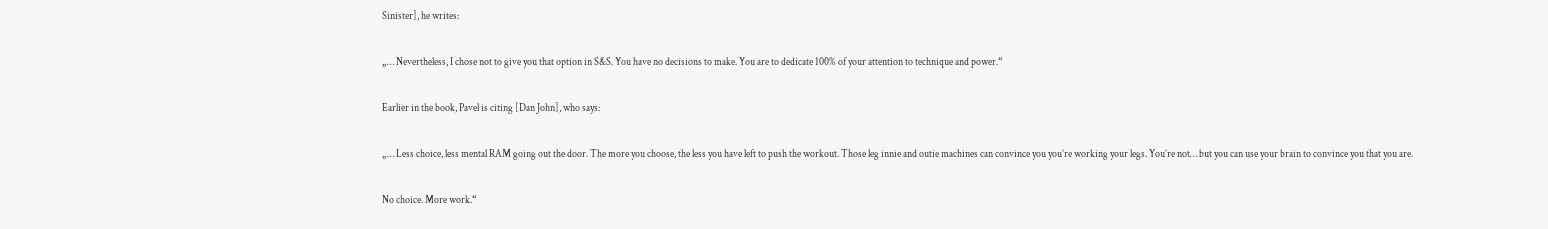Sinister], he writes:

„… Nevertheless, I chose not to give you that option in S&S. You have no decisions to make. You are to dedicate 100% of your attention to technique and power.“

Earlier in the book, Pavel is citing [Dan John], who says:

„… Less choice, less mental RAM going out the door. The more you choose, the less you have left to push the workout. Those leg innie and outie machines can convince you you’re working your legs. You’re not… but you can use your brain to convince you that you are.

No choice. More work.“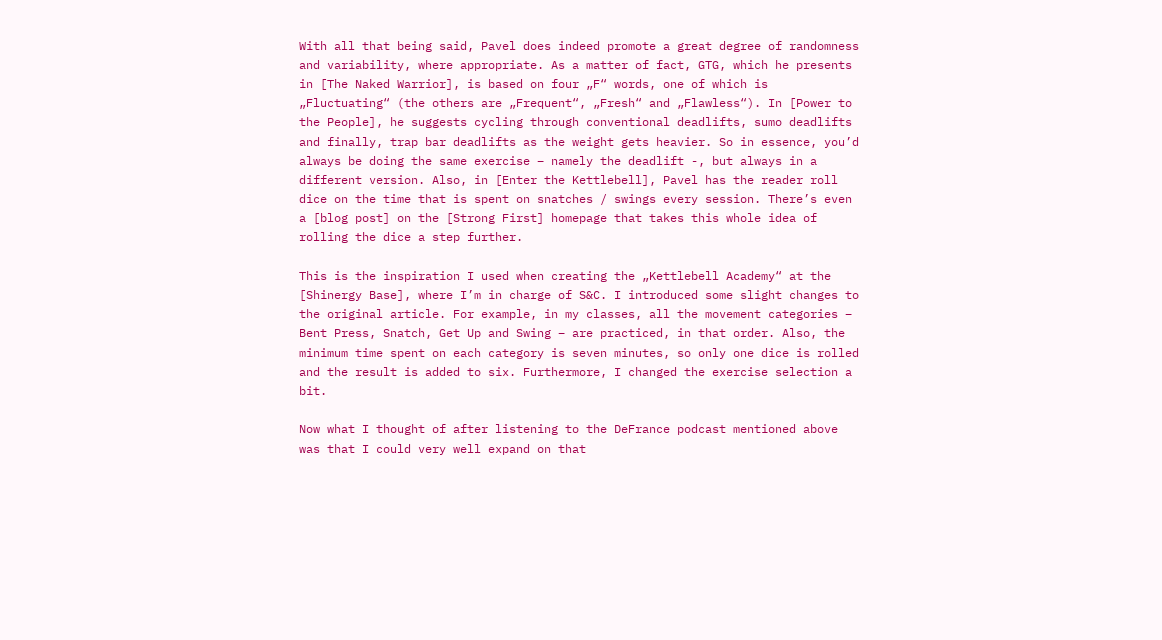With all that being said, Pavel does indeed promote a great degree of randomness and variability, where appropriate. As a matter of fact, GTG, which he presents in [The Naked Warrior], is based on four „F“ words, one of which is „Fluctuating“ (the others are „Frequent“, „Fresh“ and „Flawless“). In [Power to the People], he suggests cycling through conventional deadlifts, sumo deadlifts and finally, trap bar deadlifts as the weight gets heavier. So in essence, you’d always be doing the same exercise – namely the deadlift -, but always in a different version. Also, in [Enter the Kettlebell], Pavel has the reader roll dice on the time that is spent on snatches / swings every session. There’s even a [blog post] on the [Strong First] homepage that takes this whole idea of rolling the dice a step further.

This is the inspiration I used when creating the „Kettlebell Academy“ at the [Shinergy Base], where I’m in charge of S&C. I introduced some slight changes to the original article. For example, in my classes, all the movement categories – Bent Press, Snatch, Get Up and Swing – are practiced, in that order. Also, the minimum time spent on each category is seven minutes, so only one dice is rolled and the result is added to six. Furthermore, I changed the exercise selection a bit.

Now what I thought of after listening to the DeFrance podcast mentioned above was that I could very well expand on that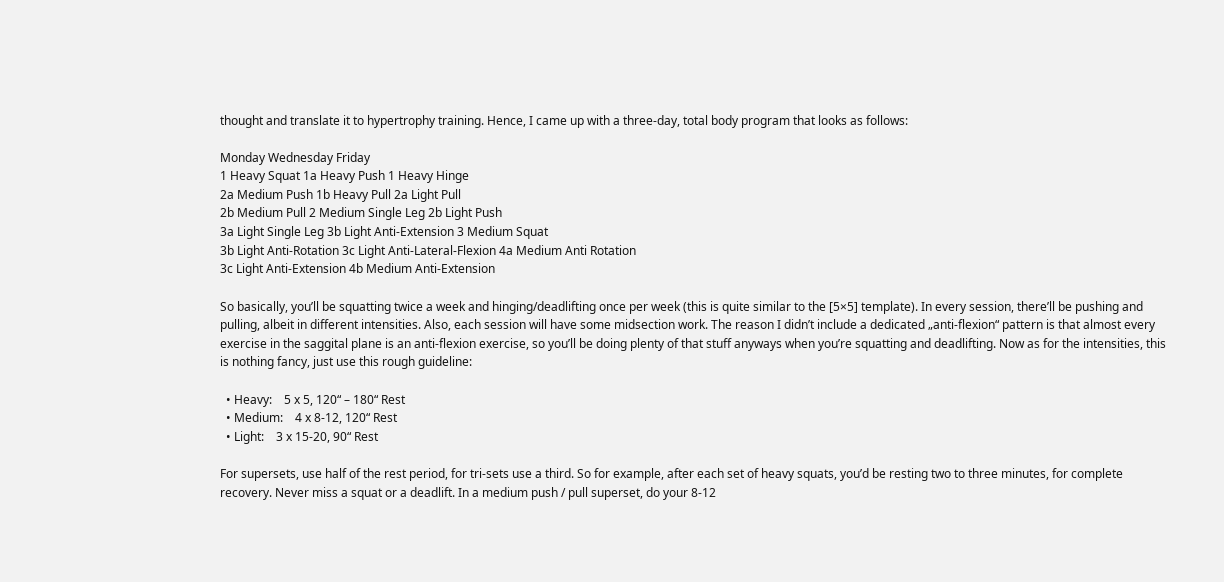thought and translate it to hypertrophy training. Hence, I came up with a three-day, total body program that looks as follows:

Monday Wednesday Friday
1 Heavy Squat 1a Heavy Push 1 Heavy Hinge
2a Medium Push 1b Heavy Pull 2a Light Pull
2b Medium Pull 2 Medium Single Leg 2b Light Push
3a Light Single Leg 3b Light Anti-Extension 3 Medium Squat
3b Light Anti-Rotation 3c Light Anti-Lateral-Flexion 4a Medium Anti Rotation
3c Light Anti-Extension 4b Medium Anti-Extension

So basically, you’ll be squatting twice a week and hinging/deadlifting once per week (this is quite similar to the [5×5] template). In every session, there’ll be pushing and pulling, albeit in different intensities. Also, each session will have some midsection work. The reason I didn’t include a dedicated „anti-flexion“ pattern is that almost every exercise in the saggital plane is an anti-flexion exercise, so you’ll be doing plenty of that stuff anyways when you’re squatting and deadlifting. Now as for the intensities, this is nothing fancy, just use this rough guideline:

  • Heavy:    5 x 5, 120“ – 180“ Rest
  • Medium:    4 x 8-12, 120“ Rest
  • Light:    3 x 15-20, 90“ Rest

For supersets, use half of the rest period, for tri-sets use a third. So for example, after each set of heavy squats, you’d be resting two to three minutes, for complete recovery. Never miss a squat or a deadlift. In a medium push / pull superset, do your 8-12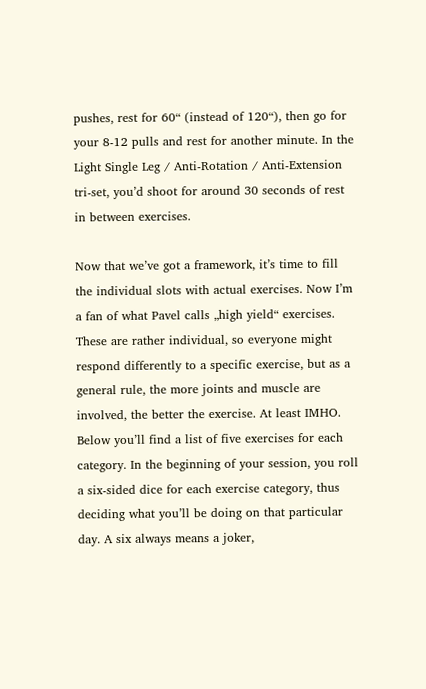pushes, rest for 60“ (instead of 120“), then go for your 8-12 pulls and rest for another minute. In the Light Single Leg / Anti-Rotation / Anti-Extension tri-set, you’d shoot for around 30 seconds of rest in between exercises.

Now that we’ve got a framework, it’s time to fill the individual slots with actual exercises. Now I’m a fan of what Pavel calls „high yield“ exercises. These are rather individual, so everyone might respond differently to a specific exercise, but as a general rule, the more joints and muscle are involved, the better the exercise. At least IMHO. Below you’ll find a list of five exercises for each category. In the beginning of your session, you roll a six-sided dice for each exercise category, thus deciding what you’ll be doing on that particular day. A six always means a joker,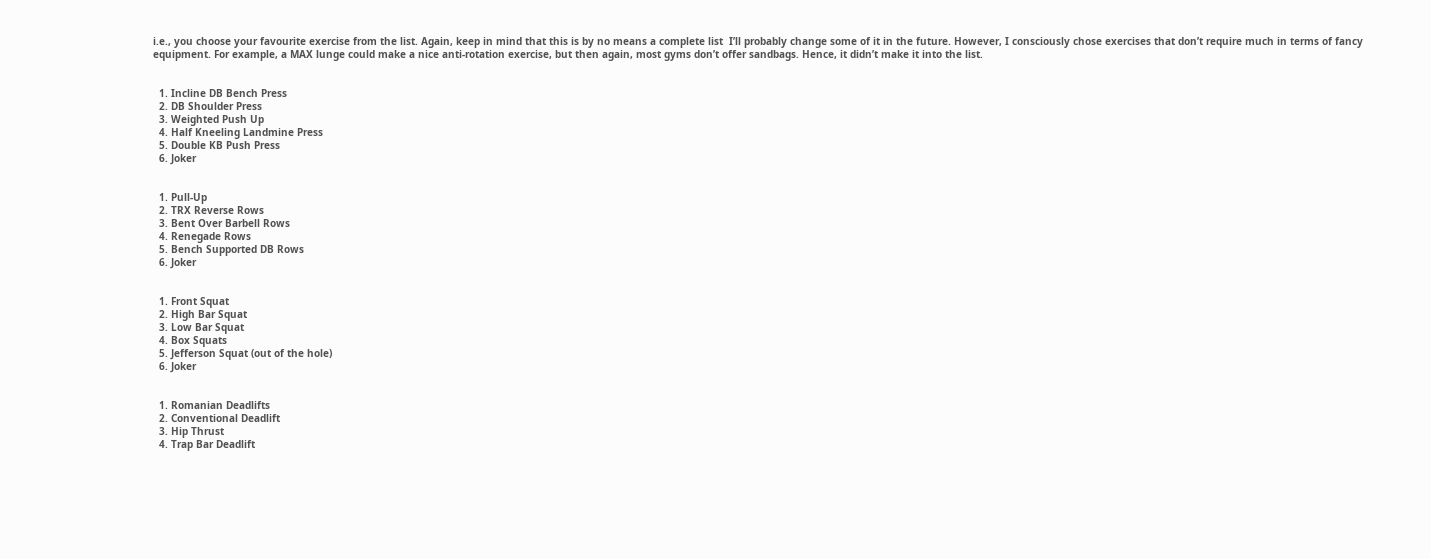i.e., you choose your favourite exercise from the list. Again, keep in mind that this is by no means a complete list  I’ll probably change some of it in the future. However, I consciously chose exercises that don’t require much in terms of fancy equipment. For example, a MAX lunge could make a nice anti-rotation exercise, but then again, most gyms don’t offer sandbags. Hence, it didn’t make it into the list.


  1. Incline DB Bench Press
  2. DB Shoulder Press
  3. Weighted Push Up
  4. Half Kneeling Landmine Press
  5. Double KB Push Press
  6. Joker


  1. Pull-Up
  2. TRX Reverse Rows
  3. Bent Over Barbell Rows
  4. Renegade Rows
  5. Bench Supported DB Rows
  6. Joker


  1. Front Squat
  2. High Bar Squat
  3. Low Bar Squat
  4. Box Squats
  5. Jefferson Squat (out of the hole)
  6. Joker


  1. Romanian Deadlifts
  2. Conventional Deadlift
  3. Hip Thrust
  4. Trap Bar Deadlift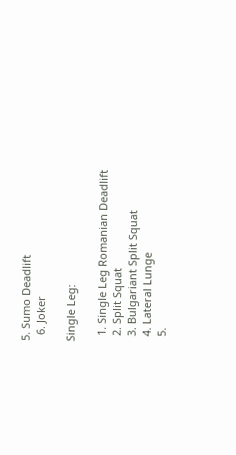5. Sumo Deadlift
  6. Joker

Single Leg:

  1. Single Leg Romanian Deadlift
  2. Split Squat
  3. Bulgariant Split Squat
  4. Lateral Lunge
  5.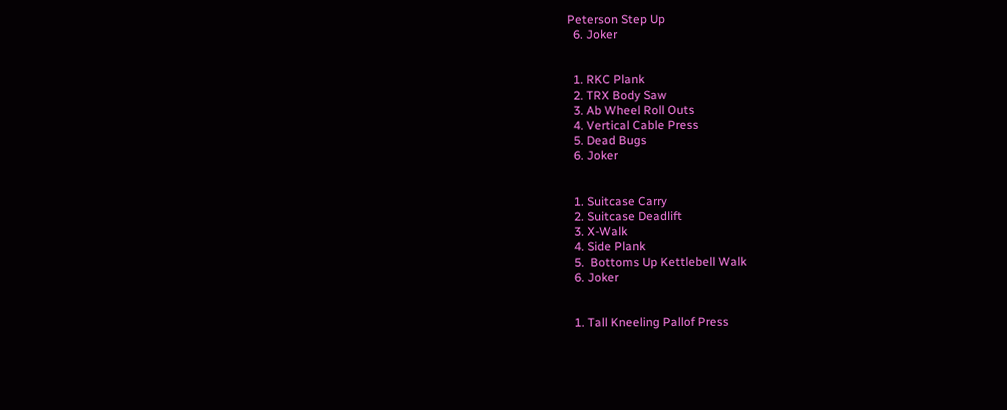Peterson Step Up
  6. Joker


  1. RKC Plank
  2. TRX Body Saw
  3. Ab Wheel Roll Outs
  4. Vertical Cable Press
  5. Dead Bugs
  6. Joker


  1. Suitcase Carry
  2. Suitcase Deadlift
  3. X-Walk
  4. Side Plank
  5.  Bottoms Up Kettlebell Walk
  6. Joker


  1. Tall Kneeling Pallof Press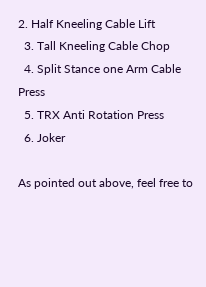2. Half Kneeling Cable Lift
  3. Tall Kneeling Cable Chop
  4. Split Stance one Arm Cable Press
  5. TRX Anti Rotation Press
  6. Joker

As pointed out above, feel free to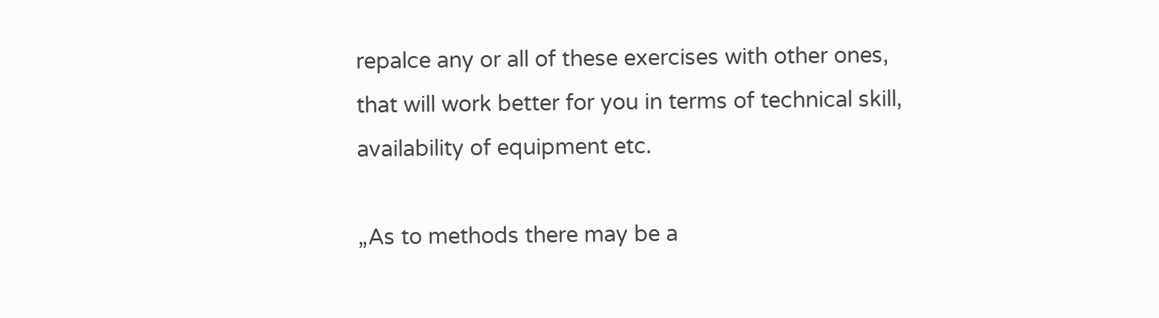repalce any or all of these exercises with other ones, that will work better for you in terms of technical skill, availability of equipment etc.

„As to methods there may be a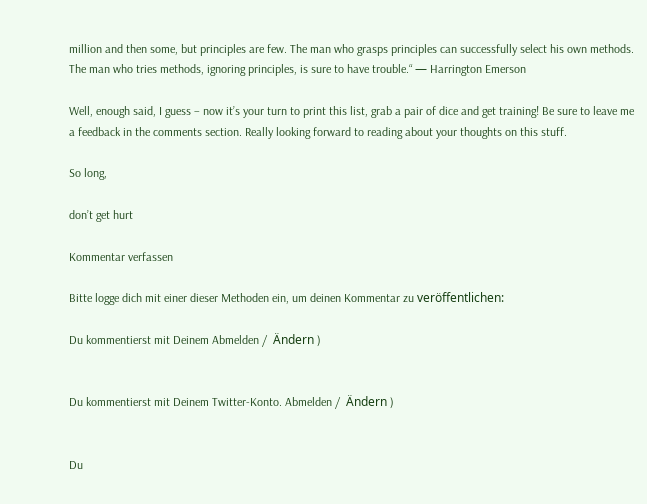million and then some, but principles are few. The man who grasps principles can successfully select his own methods. The man who tries methods, ignoring principles, is sure to have trouble.“ — Harrington Emerson

Well, enough said, I guess – now it’s your turn to print this list, grab a pair of dice and get training! Be sure to leave me a feedback in the comments section. Really looking forward to reading about your thoughts on this stuff.

So long,

don’t get hurt

Kommentar verfassen

Bitte logge dich mit einer dieser Methoden ein, um deinen Kommentar zu veröffentlichen:

Du kommentierst mit Deinem Abmelden /  Ändern )


Du kommentierst mit Deinem Twitter-Konto. Abmelden /  Ändern )


Du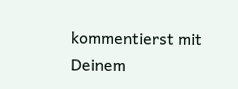kommentierst mit Deinem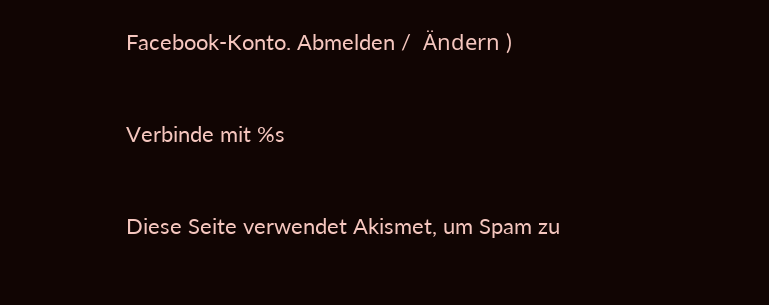Facebook-Konto. Abmelden /  Ändern )

Verbinde mit %s

Diese Seite verwendet Akismet, um Spam zu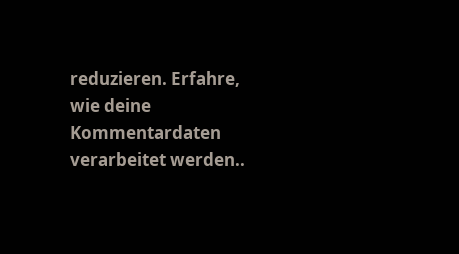reduzieren. Erfahre, wie deine Kommentardaten verarbeitet werden..